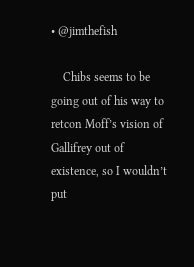• @jimthefish

    Chibs seems to be going out of his way to retcon Moff’s vision of Gallifrey out of existence, so I wouldn’t put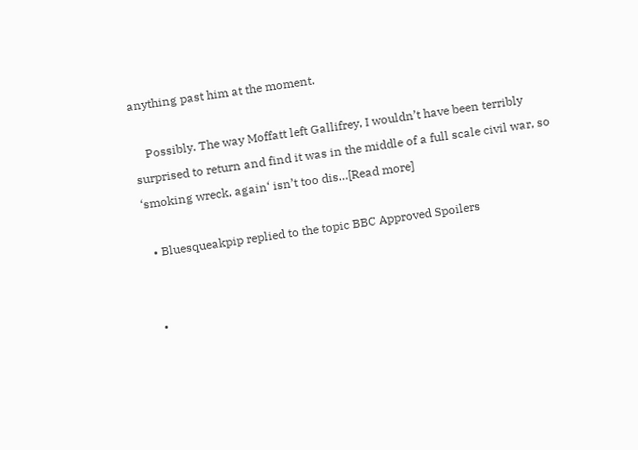anything past him at the moment.

    Possibly. The way Moffatt left Gallifrey, I wouldn’t have been terribly surprised to return and find it was in the middle of a full scale civil war, so ‘smoking wreck, again‘ isn’t too dis…[Read more]

  • Bluesqueakpip replied to the topic BBC Approved Spoilers


  •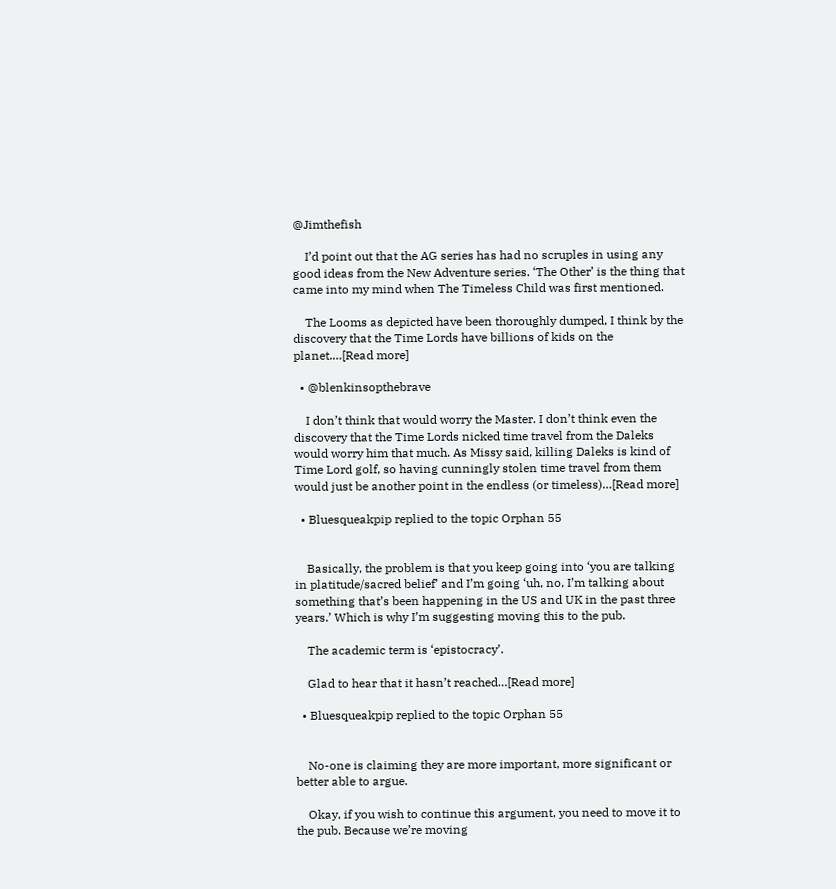@Jimthefish

    I’d point out that the AG series has had no scruples in using any good ideas from the New Adventure series. ‘The Other’ is the thing that came into my mind when The Timeless Child was first mentioned.

    The Looms as depicted have been thoroughly dumped, I think by the discovery that the Time Lords have billions of kids on the planet.…[Read more]

  • @blenkinsopthebrave

    I don’t think that would worry the Master. I don’t think even the discovery that the Time Lords nicked time travel from the Daleks would worry him that much. As Missy said, killing Daleks is kind of Time Lord golf, so having cunningly stolen time travel from them would just be another point in the endless (or timeless)…[Read more]

  • Bluesqueakpip replied to the topic Orphan 55


    Basically, the problem is that you keep going into ‘you are talking in platitude/sacred belief’ and I’m going ‘uh, no, I’m talking about something that’s been happening in the US and UK in the past three years.’ Which is why I’m suggesting moving this to the pub.

    The academic term is ‘epistocracy’.

    Glad to hear that it hasn’t reached…[Read more]

  • Bluesqueakpip replied to the topic Orphan 55


    No-one is claiming they are more important, more significant or better able to argue.

    Okay, if you wish to continue this argument, you need to move it to the pub. Because we’re moving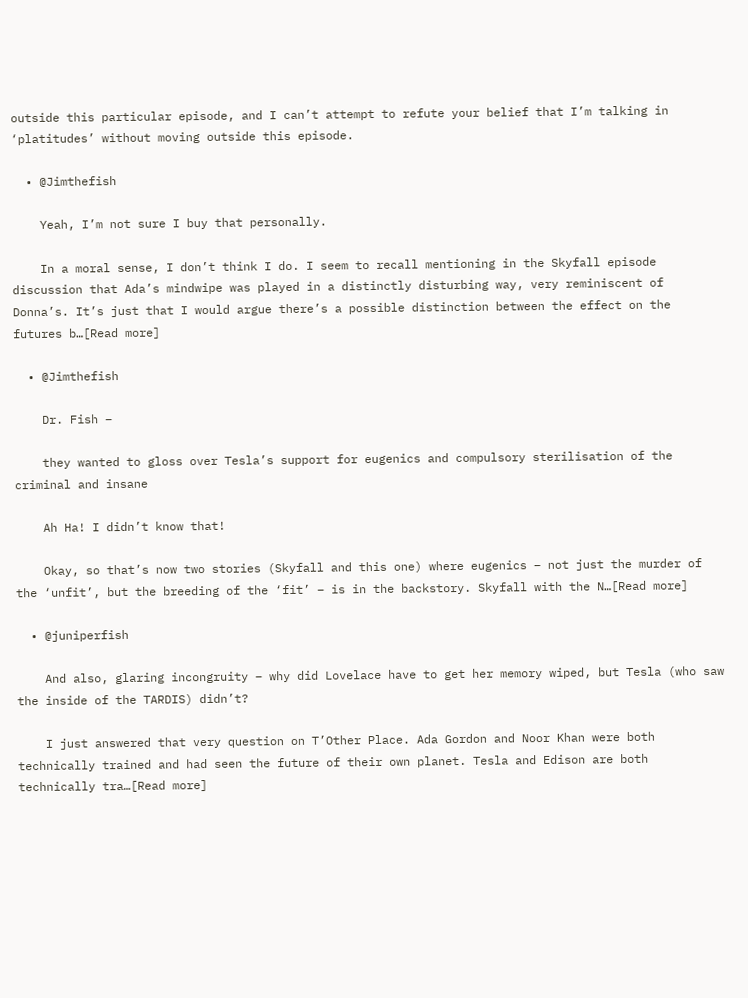outside this particular episode, and I can’t attempt to refute your belief that I’m talking in ‘platitudes’ without moving outside this episode.

  • @Jimthefish

    Yeah, I’m not sure I buy that personally.

    In a moral sense, I don’t think I do. I seem to recall mentioning in the Skyfall episode discussion that Ada’s mindwipe was played in a distinctly disturbing way, very reminiscent of Donna’s. It’s just that I would argue there’s a possible distinction between the effect on the futures b…[Read more]

  • @Jimthefish

    Dr. Fish –

    they wanted to gloss over Tesla’s support for eugenics and compulsory sterilisation of the criminal and insane

    Ah Ha! I didn’t know that!

    Okay, so that’s now two stories (Skyfall and this one) where eugenics – not just the murder of the ‘unfit’, but the breeding of the ‘fit’ – is in the backstory. Skyfall with the N…[Read more]

  • @juniperfish

    And also, glaring incongruity – why did Lovelace have to get her memory wiped, but Tesla (who saw the inside of the TARDIS) didn’t?

    I just answered that very question on T’Other Place. Ada Gordon and Noor Khan were both technically trained and had seen the future of their own planet. Tesla and Edison are both technically tra…[Read more]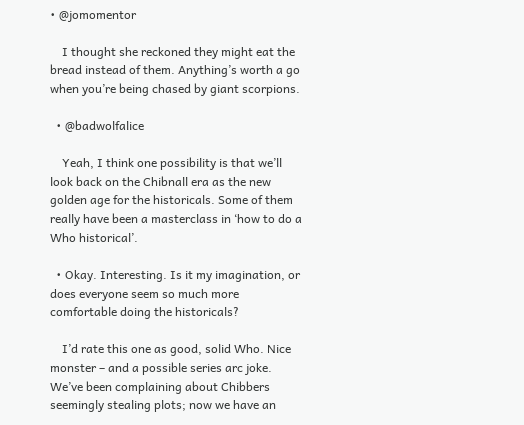• @jomomentor

    I thought she reckoned they might eat the bread instead of them. Anything’s worth a go when you’re being chased by giant scorpions.

  • @badwolfalice

    Yeah, I think one possibility is that we’ll look back on the Chibnall era as the new golden age for the historicals. Some of them really have been a masterclass in ‘how to do a Who historical’.

  • Okay. Interesting. Is it my imagination, or does everyone seem so much more comfortable doing the historicals?

    I’d rate this one as good, solid Who. Nice monster – and a possible series arc joke. We’ve been complaining about Chibbers seemingly stealing plots; now we have an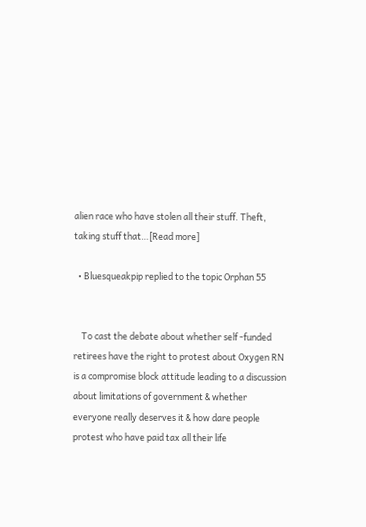alien race who have stolen all their stuff. Theft, taking stuff that…[Read more]

  • Bluesqueakpip replied to the topic Orphan 55


    To cast the debate about whether self -funded retirees have the right to protest about Oxygen RN is a compromise block attitude leading to a discussion about limitations of government & whether everyone really deserves it & how dare people protest who have paid tax all their life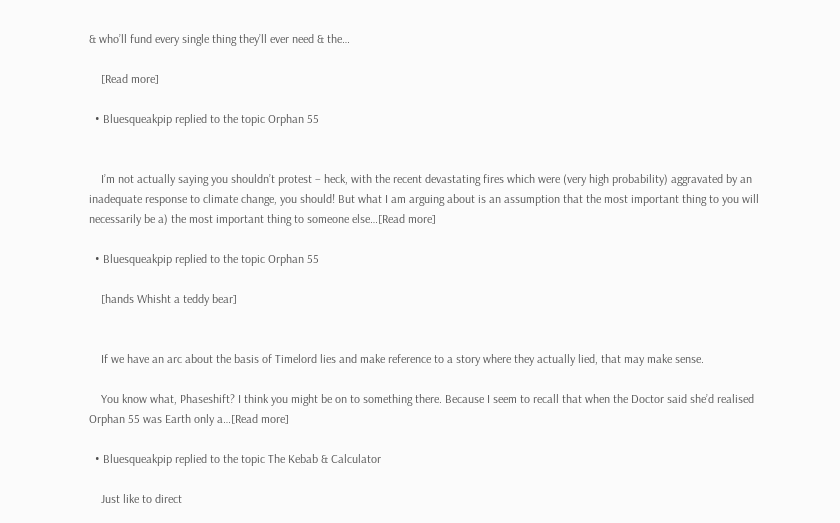& who’ll fund every single thing they’ll ever need & the…

    [Read more]

  • Bluesqueakpip replied to the topic Orphan 55


    I’m not actually saying you shouldn’t protest – heck, with the recent devastating fires which were (very high probability) aggravated by an inadequate response to climate change, you should! But what I am arguing about is an assumption that the most important thing to you will necessarily be a) the most important thing to someone else…[Read more]

  • Bluesqueakpip replied to the topic Orphan 55

    [hands Whisht a teddy bear]


    If we have an arc about the basis of Timelord lies and make reference to a story where they actually lied, that may make sense.

    You know what, Phaseshift? I think you might be on to something there. Because I seem to recall that when the Doctor said she’d realised Orphan 55 was Earth only a…[Read more]

  • Bluesqueakpip replied to the topic The Kebab & Calculator

    Just like to direct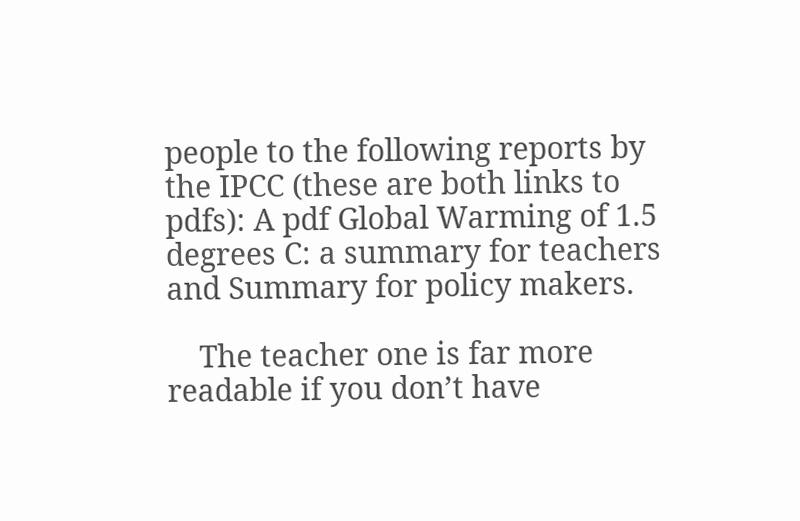people to the following reports by the IPCC (these are both links to pdfs): A pdf Global Warming of 1.5 degrees C: a summary for teachers and Summary for policy makers.

    The teacher one is far more readable if you don’t have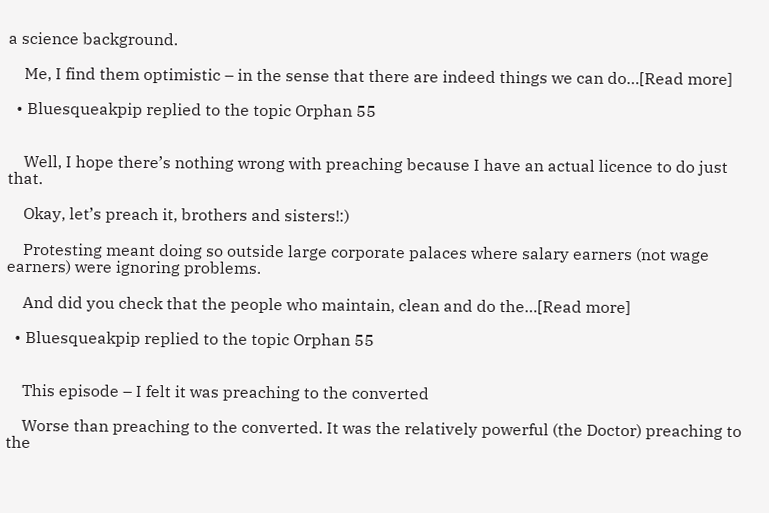a science background.

    Me, I find them optimistic – in the sense that there are indeed things we can do…[Read more]

  • Bluesqueakpip replied to the topic Orphan 55


    Well, I hope there’s nothing wrong with preaching because I have an actual licence to do just that.

    Okay, let’s preach it, brothers and sisters!:)

    Protesting meant doing so outside large corporate palaces where salary earners (not wage earners) were ignoring problems.

    And did you check that the people who maintain, clean and do the…[Read more]

  • Bluesqueakpip replied to the topic Orphan 55


    This episode – I felt it was preaching to the converted

    Worse than preaching to the converted. It was the relatively powerful (the Doctor) preaching to the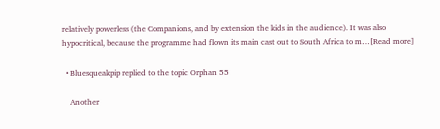relatively powerless (the Companions, and by extension the kids in the audience). It was also hypocritical, because the programme had flown its main cast out to South Africa to m…[Read more]

  • Bluesqueakpip replied to the topic Orphan 55

    Another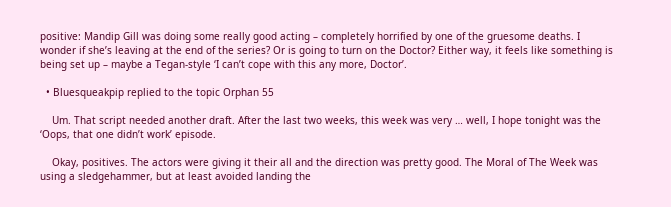positive: Mandip Gill was doing some really good acting – completely horrified by one of the gruesome deaths. I wonder if she’s leaving at the end of the series? Or is going to turn on the Doctor? Either way, it feels like something is being set up – maybe a Tegan-style ‘I can’t cope with this any more, Doctor’.

  • Bluesqueakpip replied to the topic Orphan 55

    Um. That script needed another draft. After the last two weeks, this week was very … well, I hope tonight was the ‘Oops, that one didn’t work’ episode.

    Okay, positives. The actors were giving it their all and the direction was pretty good. The Moral of The Week was using a sledgehammer, but at least avoided landing the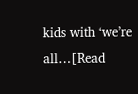kids with ‘we’re all…[Read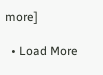more]

  • Load More